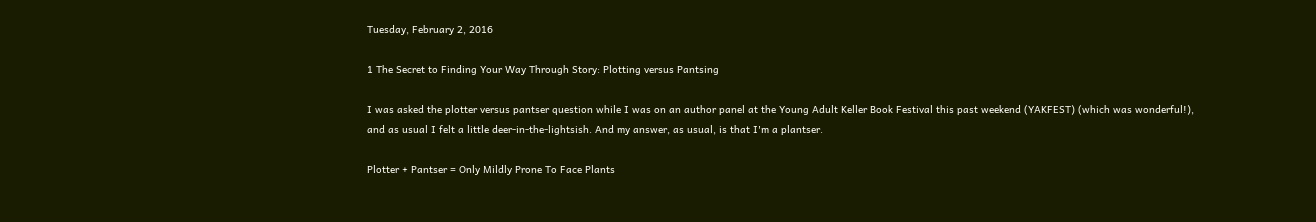Tuesday, February 2, 2016

1 The Secret to Finding Your Way Through Story: Plotting versus Pantsing

I was asked the plotter versus pantser question while I was on an author panel at the Young Adult Keller Book Festival this past weekend (YAKFEST) (which was wonderful!), and as usual I felt a little deer-in-the-lightsish. And my answer, as usual, is that I'm a plantser.

Plotter + Pantser = Only Mildly Prone To Face Plants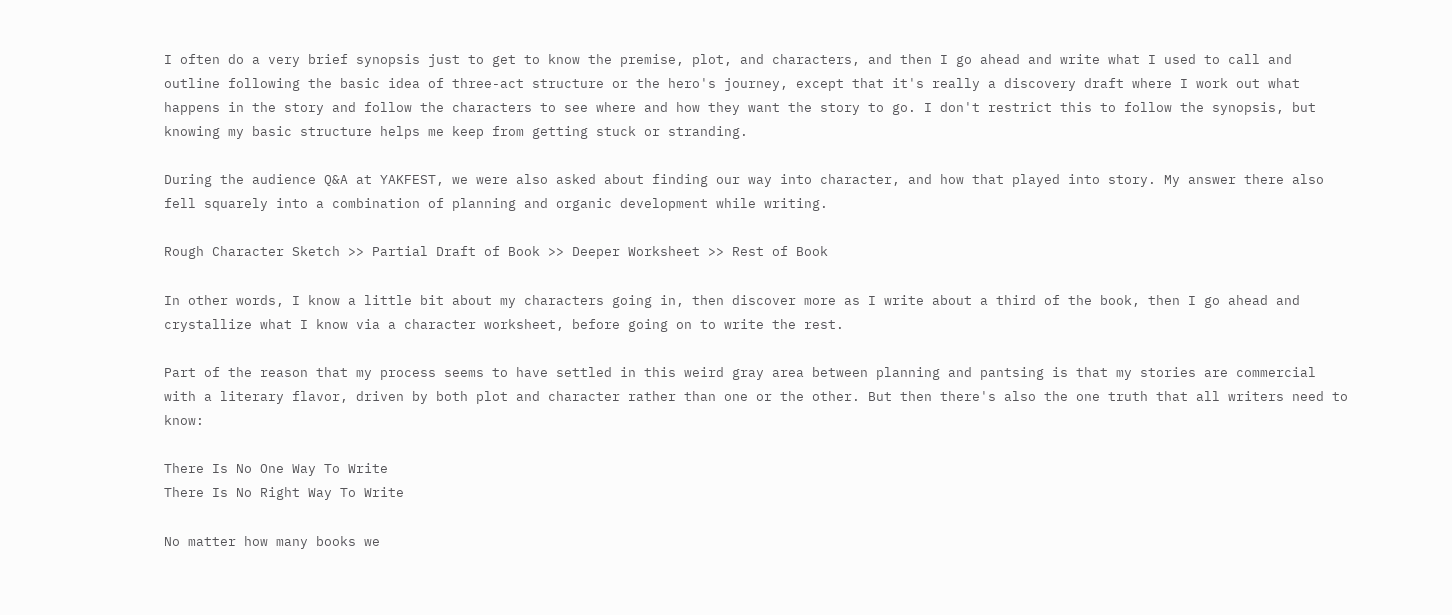I often do a very brief synopsis just to get to know the premise, plot, and characters, and then I go ahead and write what I used to call and outline following the basic idea of three-act structure or the hero's journey, except that it's really a discovery draft where I work out what happens in the story and follow the characters to see where and how they want the story to go. I don't restrict this to follow the synopsis, but knowing my basic structure helps me keep from getting stuck or stranding.

During the audience Q&A at YAKFEST, we were also asked about finding our way into character, and how that played into story. My answer there also fell squarely into a combination of planning and organic development while writing.

Rough Character Sketch >> Partial Draft of Book >> Deeper Worksheet >> Rest of Book

In other words, I know a little bit about my characters going in, then discover more as I write about a third of the book, then I go ahead and crystallize what I know via a character worksheet, before going on to write the rest.

Part of the reason that my process seems to have settled in this weird gray area between planning and pantsing is that my stories are commercial with a literary flavor, driven by both plot and character rather than one or the other. But then there's also the one truth that all writers need to know:

There Is No One Way To Write
There Is No Right Way To Write

No matter how many books we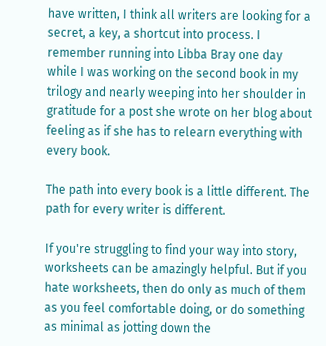have written, I think all writers are looking for a secret, a key, a shortcut into process. I remember running into Libba Bray one day while I was working on the second book in my trilogy and nearly weeping into her shoulder in gratitude for a post she wrote on her blog about feeling as if she has to relearn everything with every book.

The path into every book is a little different. The path for every writer is different.

If you're struggling to find your way into story, worksheets can be amazingly helpful. But if you hate worksheets, then do only as much of them as you feel comfortable doing, or do something as minimal as jotting down the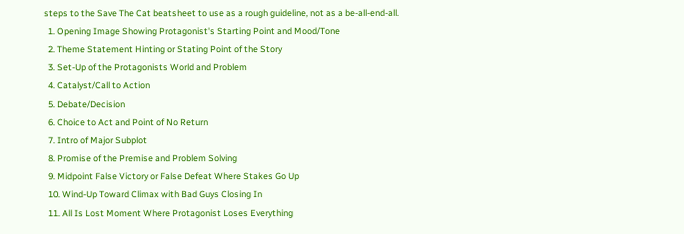steps to the Save The Cat beatsheet to use as a rough guideline, not as a be-all-end-all.
  1. Opening Image Showing Protagonist's Starting Point and Mood/Tone
  2. Theme Statement Hinting or Stating Point of the Story
  3. Set-Up of the Protagonists World and Problem
  4. Catalyst/Call to Action
  5. Debate/Decision
  6. Choice to Act and Point of No Return
  7. Intro of Major Subplot
  8. Promise of the Premise and Problem Solving
  9. Midpoint False Victory or False Defeat Where Stakes Go Up
  10. Wind-Up Toward Climax with Bad Guys Closing In
  11. All Is Lost Moment Where Protagonist Loses Everything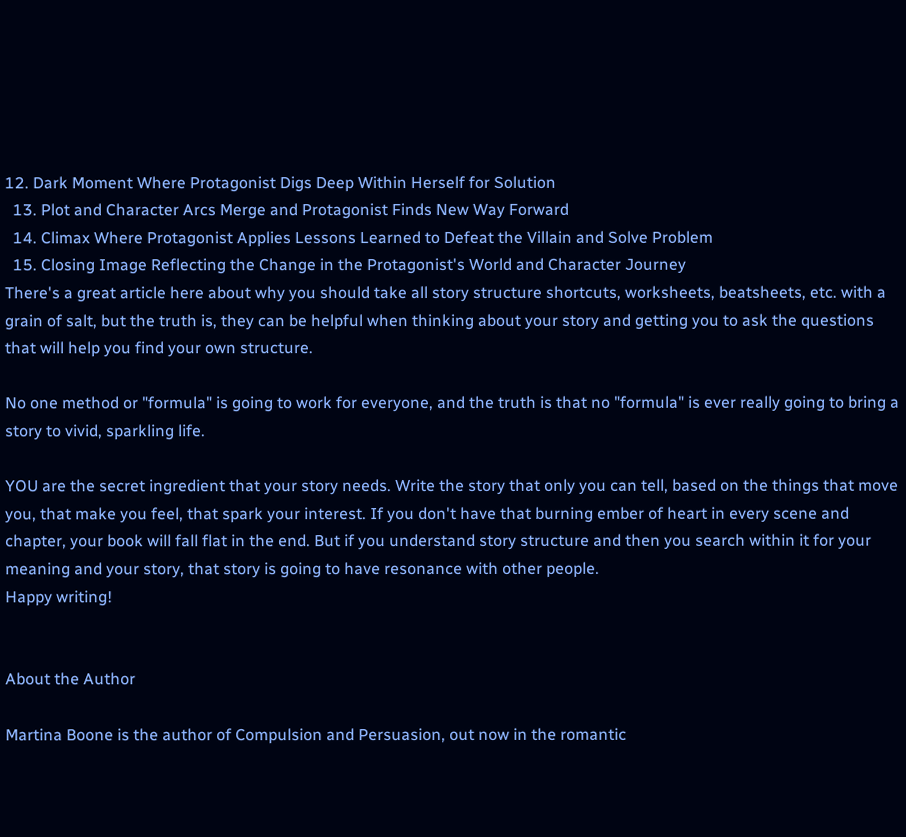12. Dark Moment Where Protagonist Digs Deep Within Herself for Solution
  13. Plot and Character Arcs Merge and Protagonist Finds New Way Forward
  14. Climax Where Protagonist Applies Lessons Learned to Defeat the Villain and Solve Problem
  15. Closing Image Reflecting the Change in the Protagonist's World and Character Journey
There's a great article here about why you should take all story structure shortcuts, worksheets, beatsheets, etc. with a grain of salt, but the truth is, they can be helpful when thinking about your story and getting you to ask the questions that will help you find your own structure.

No one method or "formula" is going to work for everyone, and the truth is that no "formula" is ever really going to bring a story to vivid, sparkling life.

YOU are the secret ingredient that your story needs. Write the story that only you can tell, based on the things that move you, that make you feel, that spark your interest. If you don't have that burning ember of heart in every scene and chapter, your book will fall flat in the end. But if you understand story structure and then you search within it for your meaning and your story, that story is going to have resonance with other people.
Happy writing!


About the Author

Martina Boone is the author of Compulsion and Persuasion, out now in the romantic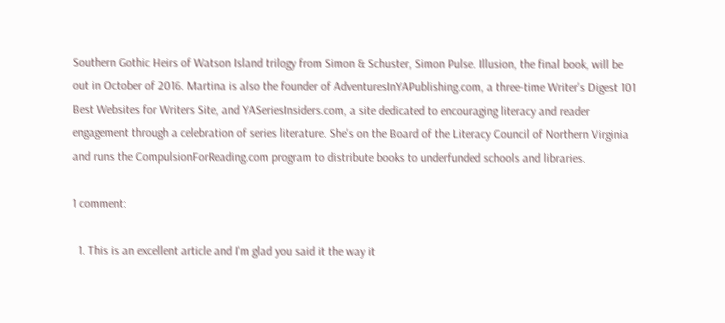Southern Gothic Heirs of Watson Island trilogy from Simon & Schuster, Simon Pulse. Illusion, the final book, will be out in October of 2016. Martina is also the founder of AdventuresInYAPublishing.com, a three-time Writer's Digest 101 Best Websites for Writers Site, and YASeriesInsiders.com, a site dedicated to encouraging literacy and reader engagement through a celebration of series literature. She's on the Board of the Literacy Council of Northern Virginia and runs the CompulsionForReading.com program to distribute books to underfunded schools and libraries.

1 comment:

  1. This is an excellent article and I'm glad you said it the way it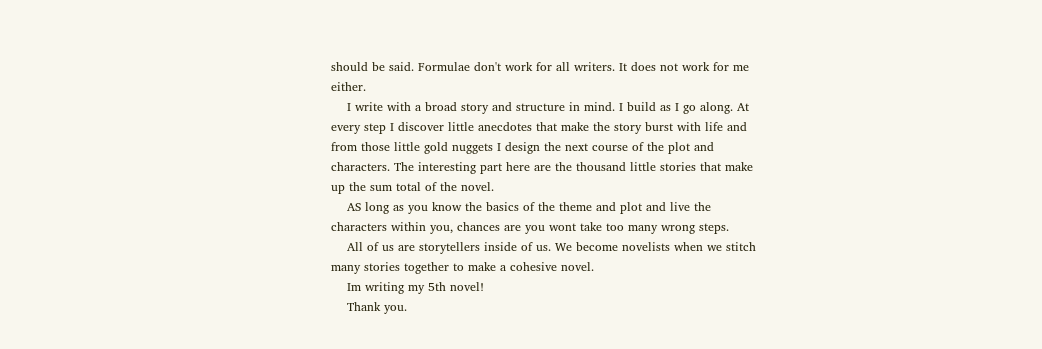should be said. Formulae don't work for all writers. It does not work for me either.
    I write with a broad story and structure in mind. I build as I go along. At every step I discover little anecdotes that make the story burst with life and from those little gold nuggets I design the next course of the plot and characters. The interesting part here are the thousand little stories that make up the sum total of the novel.
    AS long as you know the basics of the theme and plot and live the characters within you, chances are you wont take too many wrong steps.
    All of us are storytellers inside of us. We become novelists when we stitch many stories together to make a cohesive novel.
    Im writing my 5th novel!
    Thank you.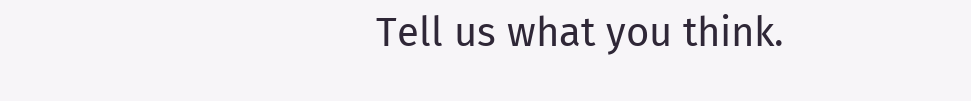Tell us what you think.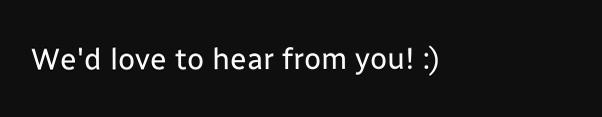We'd love to hear from you! :)